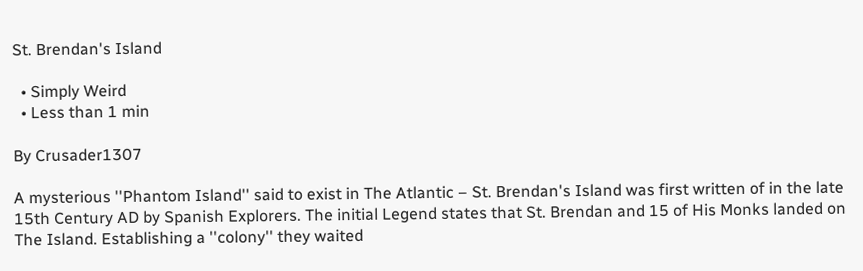St. Brendan's Island

  • Simply Weird
  • Less than 1 min

By Crusader1307

A mysterious ''Phantom Island'' said to exist in The Atlantic – St. Brendan's Island was first written of in the late 15th Century AD by Spanish Explorers. The initial Legend states that St. Brendan and 15 of His Monks landed on The Island. Establishing a ''colony'' they waited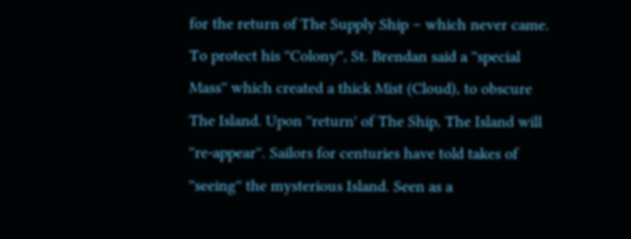for the return of The Supply Ship – which never came. To protect his ''Colony'', St. Brendan said a ''special Mass'' which created a thick Mist (Cloud), to obscure The Island. Upon ''return' of The Ship, The Island will ''re-appear''. Sailors for centuries have told takes of ''seeing'' the mysterious Island. Seen as a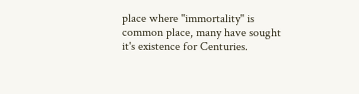place where ''immortality'' is common place, many have sought it's existence for Centuries.